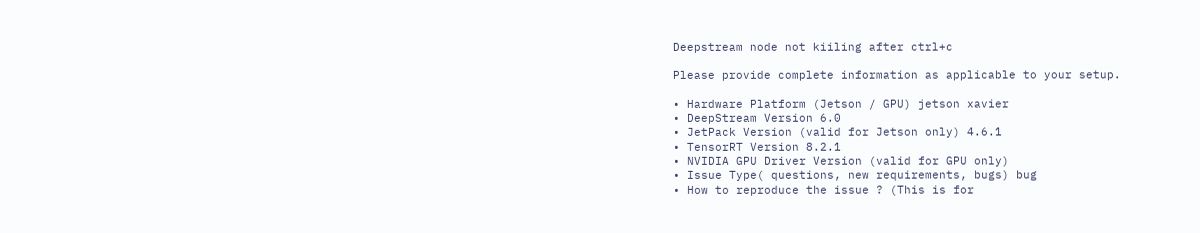Deepstream node not kiiling after ctrl+c

Please provide complete information as applicable to your setup.

• Hardware Platform (Jetson / GPU) jetson xavier
• DeepStream Version 6.0
• JetPack Version (valid for Jetson only) 4.6.1
• TensorRT Version 8.2.1
• NVIDIA GPU Driver Version (valid for GPU only)
• Issue Type( questions, new requirements, bugs) bug
• How to reproduce the issue ? (This is for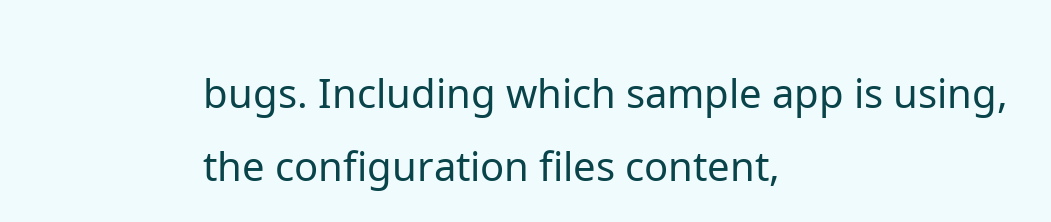bugs. Including which sample app is using, the configuration files content,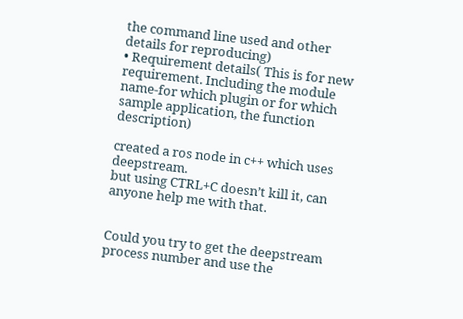the command line used and other details for reproducing)
• Requirement details( This is for new requirement. Including the module name-for which plugin or for which sample application, the function description)

created a ros node in c++ which uses deepstream.
but using CTRL+C doesn’t kill it, can anyone help me with that.


Could you try to get the deepstream process number and use the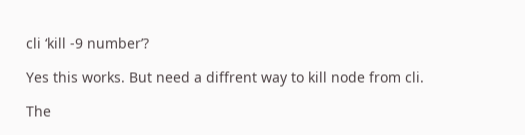cli ‘kill -9 number’?

Yes this works. But need a diffrent way to kill node from cli.

The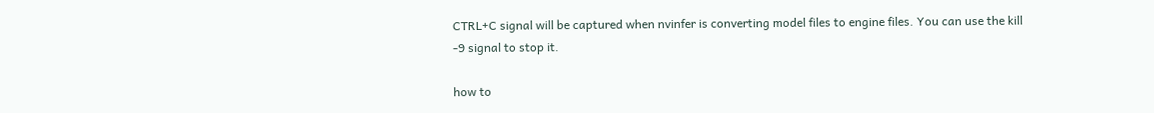CTRL+C signal will be captured when nvinfer is converting model files to engine files. You can use the kill -9 signal to stop it.

how to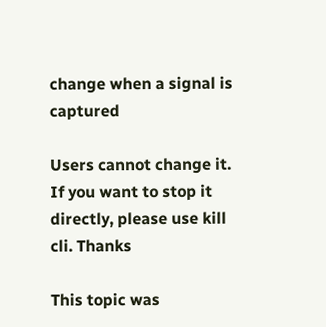change when a signal is captured

Users cannot change it. If you want to stop it directly, please use kill cli. Thanks

This topic was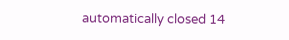automatically closed 14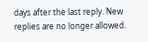days after the last reply. New replies are no longer allowed.